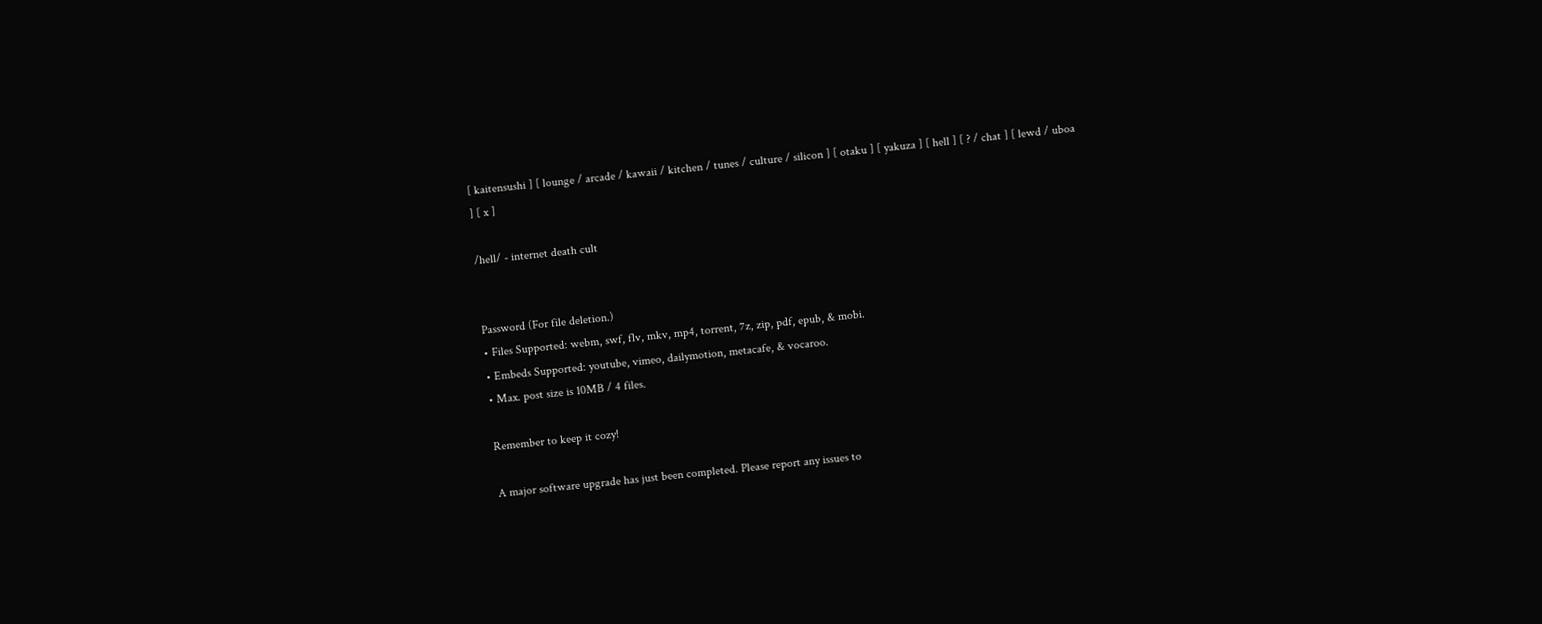[ kaitensushi ] [ lounge / arcade / kawaii / kitchen / tunes / culture / silicon ] [ otaku ] [ yakuza ] [ hell ] [ ? / chat ] [ lewd / uboa ] [ x ]

/hell/ - internet death cult


Password (For file deletion.)
• Files Supported: webm, swf, flv, mkv, mp4, torrent, 7z, zip, pdf, epub, & mobi.
• Embeds Supported: youtube, vimeo, dailymotion, metacafe, & vocaroo.
• Max. post size is 10MB / 4 files.

Remember to keep it cozy!

A major software upgrade has just been completed. Please report any issues to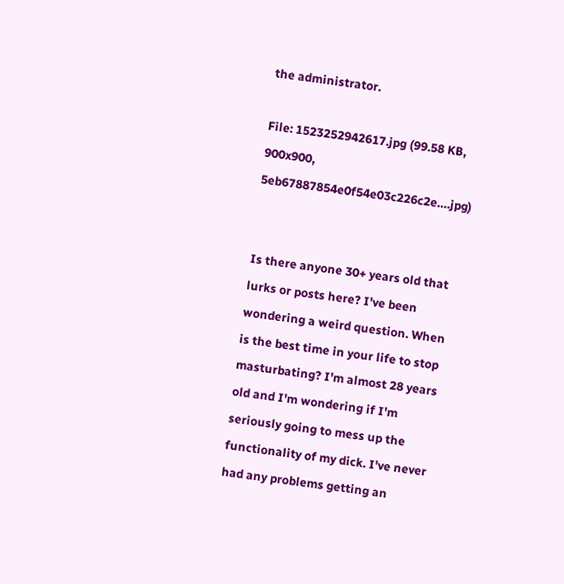the administrator.

File: 1523252942617.jpg (99.58 KB, 900x900, 5eb67887854e0f54e03c226c2e….jpg)


Is there anyone 30+ years old that lurks or posts here? I've been wondering a weird question. When is the best time in your life to stop masturbating? I'm almost 28 years old and I'm wondering if I'm seriously going to mess up the functionality of my dick. I've never had any problems getting an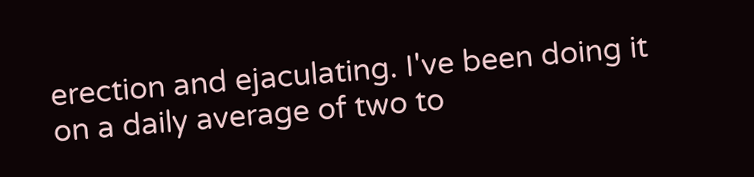erection and ejaculating. I've been doing it on a daily average of two to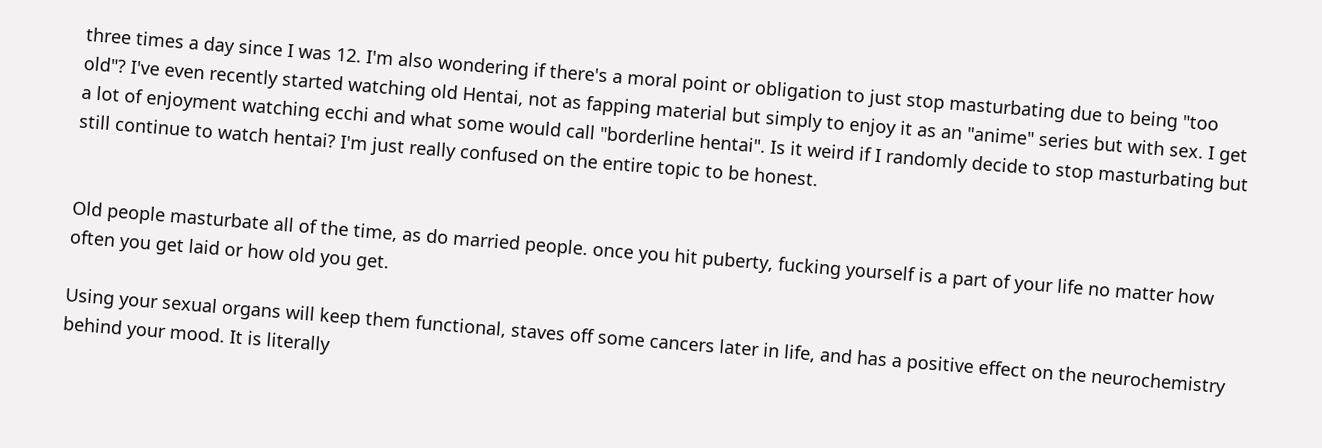three times a day since I was 12. I'm also wondering if there's a moral point or obligation to just stop masturbating due to being "too old"? I've even recently started watching old Hentai, not as fapping material but simply to enjoy it as an "anime" series but with sex. I get a lot of enjoyment watching ecchi and what some would call "borderline hentai". Is it weird if I randomly decide to stop masturbating but still continue to watch hentai? I'm just really confused on the entire topic to be honest.


Old people masturbate all of the time, as do married people. once you hit puberty, fucking yourself is a part of your life no matter how often you get laid or how old you get.

Using your sexual organs will keep them functional, staves off some cancers later in life, and has a positive effect on the neurochemistry behind your mood. It is literally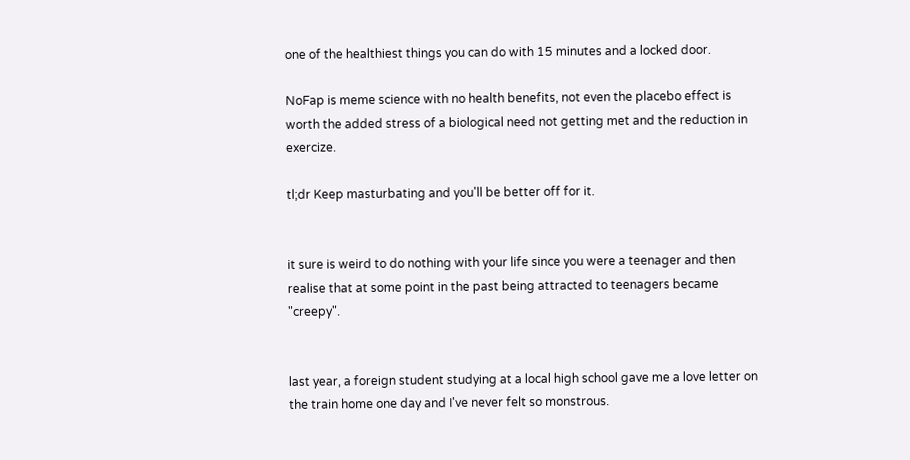one of the healthiest things you can do with 15 minutes and a locked door.

NoFap is meme science with no health benefits, not even the placebo effect is worth the added stress of a biological need not getting met and the reduction in exercize.

tl;dr Keep masturbating and you'll be better off for it.


it sure is weird to do nothing with your life since you were a teenager and then realise that at some point in the past being attracted to teenagers became "creepy".


last year, a foreign student studying at a local high school gave me a love letter on the train home one day and I've never felt so monstrous.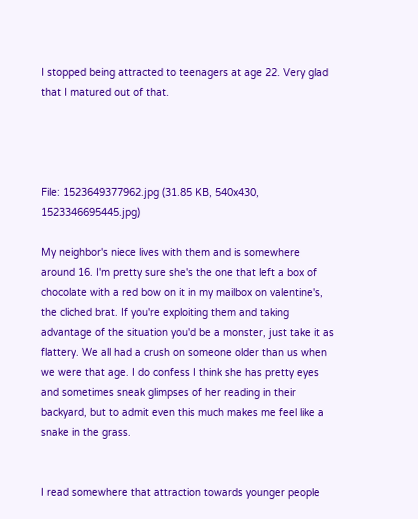I stopped being attracted to teenagers at age 22. Very glad that I matured out of that.




File: 1523649377962.jpg (31.85 KB, 540x430, 1523346695445.jpg)

My neighbor's niece lives with them and is somewhere around 16. I'm pretty sure she's the one that left a box of chocolate with a red bow on it in my mailbox on valentine's, the cliched brat. If you're exploiting them and taking advantage of the situation you'd be a monster, just take it as flattery. We all had a crush on someone older than us when we were that age. I do confess I think she has pretty eyes and sometimes sneak glimpses of her reading in their backyard, but to admit even this much makes me feel like a snake in the grass.


I read somewhere that attraction towards younger people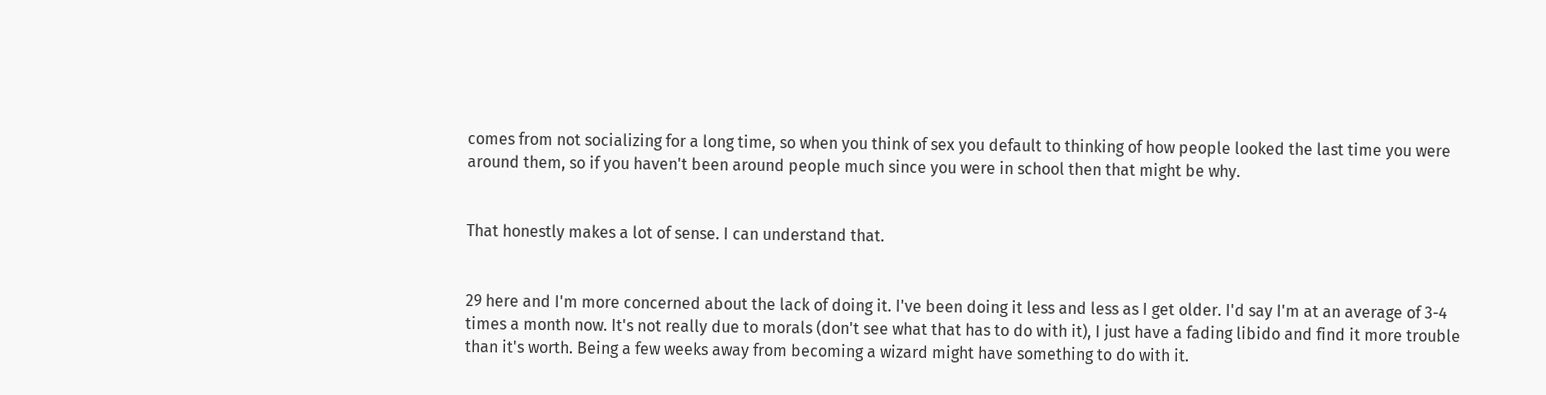comes from not socializing for a long time, so when you think of sex you default to thinking of how people looked the last time you were around them, so if you haven't been around people much since you were in school then that might be why.


That honestly makes a lot of sense. I can understand that.


29 here and I'm more concerned about the lack of doing it. I've been doing it less and less as I get older. I'd say I'm at an average of 3-4 times a month now. It's not really due to morals (don't see what that has to do with it), I just have a fading libido and find it more trouble than it's worth. Being a few weeks away from becoming a wizard might have something to do with it.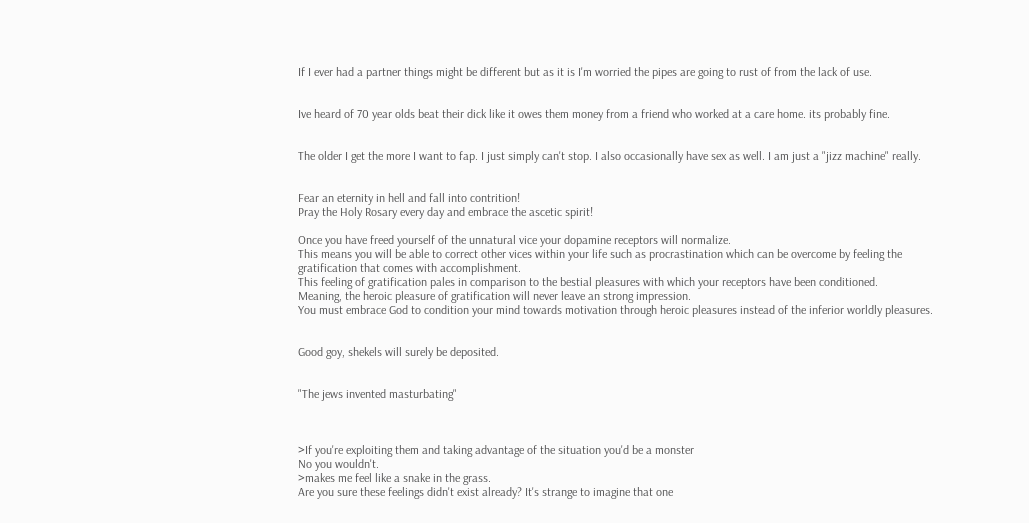If I ever had a partner things might be different but as it is I'm worried the pipes are going to rust of from the lack of use.


Ive heard of 70 year olds beat their dick like it owes them money from a friend who worked at a care home. its probably fine.


The older I get the more I want to fap. I just simply can't stop. I also occasionally have sex as well. I am just a "jizz machine" really.


Fear an eternity in hell and fall into contrition!
Pray the Holy Rosary every day and embrace the ascetic spirit!

Once you have freed yourself of the unnatural vice your dopamine receptors will normalize.
This means you will be able to correct other vices within your life such as procrastination which can be overcome by feeling the gratification that comes with accomplishment.
This feeling of gratification pales in comparison to the bestial pleasures with which your receptors have been conditioned.
Meaning, the heroic pleasure of gratification will never leave an strong impression.
You must embrace God to condition your mind towards motivation through heroic pleasures instead of the inferior worldly pleasures.


Good goy, shekels will surely be deposited.


"The jews invented masturbating"



>If you're exploiting them and taking advantage of the situation you'd be a monster
No you wouldn't.
>makes me feel like a snake in the grass.
Are you sure these feelings didn't exist already? It's strange to imagine that one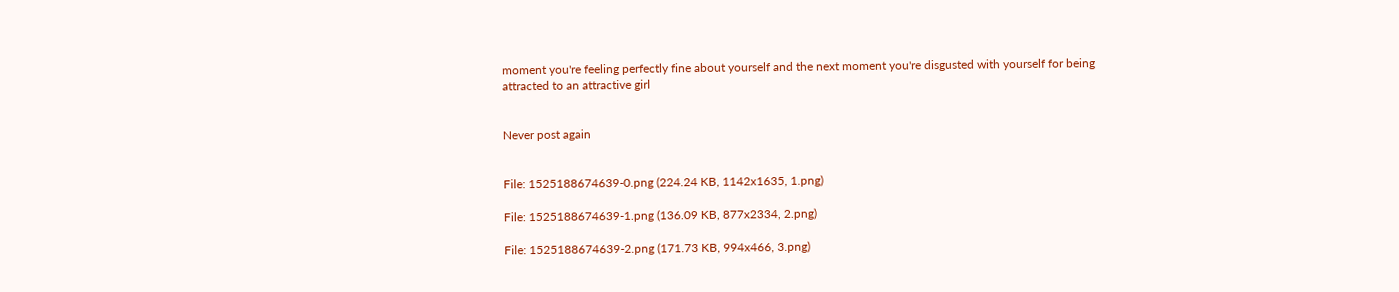moment you're feeling perfectly fine about yourself and the next moment you're disgusted with yourself for being attracted to an attractive girl


Never post again


File: 1525188674639-0.png (224.24 KB, 1142x1635, 1.png)

File: 1525188674639-1.png (136.09 KB, 877x2334, 2.png)

File: 1525188674639-2.png (171.73 KB, 994x466, 3.png)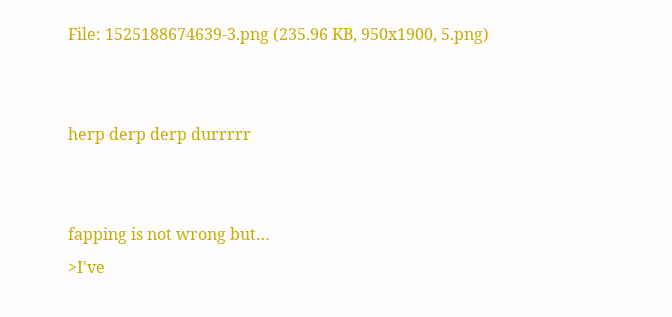File: 1525188674639-3.png (235.96 KB, 950x1900, 5.png)


herp derp derp durrrrr


fapping is not wrong but…
>I've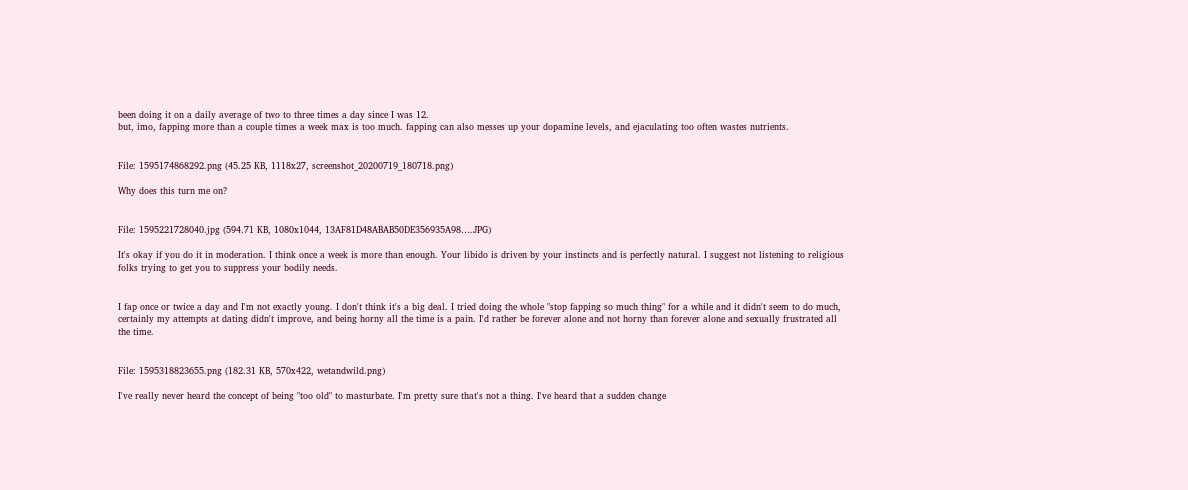been doing it on a daily average of two to three times a day since I was 12.
but, imo, fapping more than a couple times a week max is too much. fapping can also messes up your dopamine levels, and ejaculating too often wastes nutrients.


File: 1595174868292.png (45.25 KB, 1118x27, screenshot_20200719_180718.png)

Why does this turn me on?


File: 1595221728040.jpg (594.71 KB, 1080x1044, 13AF81D48ABAB50DE356935A98….JPG)

It's okay if you do it in moderation. I think once a week is more than enough. Your libido is driven by your instincts and is perfectly natural. I suggest not listening to religious folks trying to get you to suppress your bodily needs.


I fap once or twice a day and I'm not exactly young. I don't think it's a big deal. I tried doing the whole "stop fapping so much thing" for a while and it didn't seem to do much, certainly my attempts at dating didn't improve, and being horny all the time is a pain. I'd rather be forever alone and not horny than forever alone and sexually frustrated all the time.


File: 1595318823655.png (182.31 KB, 570x422, wetandwild.png)

I've really never heard the concept of being "too old" to masturbate. I'm pretty sure that's not a thing. I've heard that a sudden change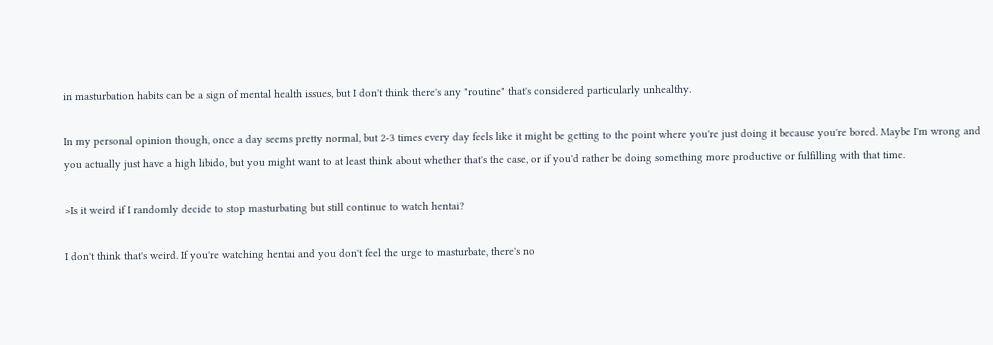in masturbation habits can be a sign of mental health issues, but I don't think there's any "routine" that's considered particularly unhealthy.

In my personal opinion though, once a day seems pretty normal, but 2-3 times every day feels like it might be getting to the point where you're just doing it because you're bored. Maybe I'm wrong and you actually just have a high libido, but you might want to at least think about whether that's the case, or if you'd rather be doing something more productive or fulfilling with that time.

>Is it weird if I randomly decide to stop masturbating but still continue to watch hentai?

I don't think that's weird. If you're watching hentai and you don't feel the urge to masturbate, there's no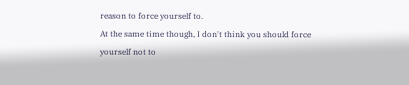reason to force yourself to.
At the same time though, I don't think you should force yourself not to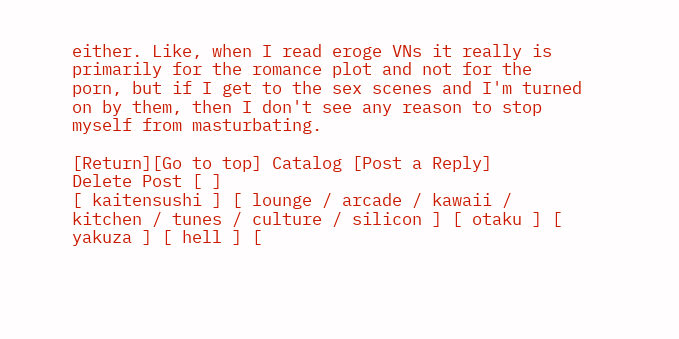either. Like, when I read eroge VNs it really is primarily for the romance plot and not for the porn, but if I get to the sex scenes and I'm turned on by them, then I don't see any reason to stop myself from masturbating.

[Return][Go to top] Catalog [Post a Reply]
Delete Post [ ]
[ kaitensushi ] [ lounge / arcade / kawaii / kitchen / tunes / culture / silicon ] [ otaku ] [ yakuza ] [ hell ] [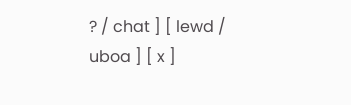? / chat ] [ lewd / uboa ] [ x ]